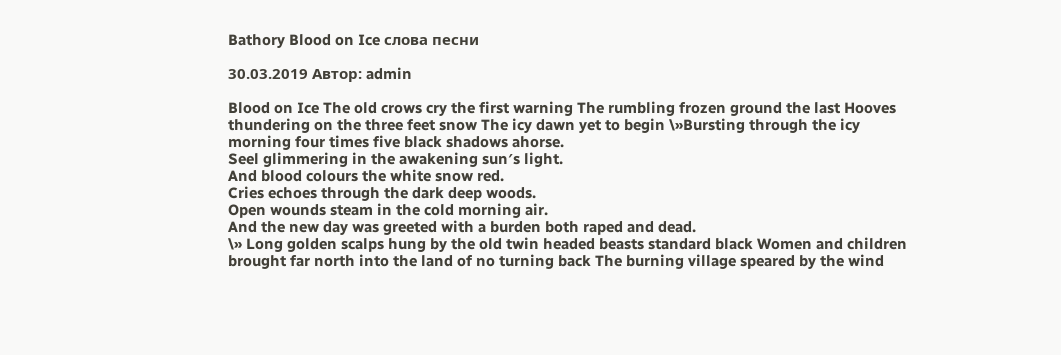Bathory Blood on Ice слова песни

30.03.2019 Автор: admin

Blood on Ice The old crows cry the first warning The rumbling frozen ground the last Hooves thundering on the three feet snow The icy dawn yet to begin \»Bursting through the icy morning four times five black shadows ahorse.
Seel glimmering in the awakening sun′s light.
And blood colours the white snow red.
Cries echoes through the dark deep woods.
Open wounds steam in the cold morning air.
And the new day was greeted with a burden both raped and dead.
\» Long golden scalps hung by the old twin headed beasts standard black Women and children brought far north into the land of no turning back The burning village speared by the wind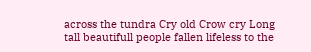across the tundra Cry old Crow cry Long tall beautifull people fallen lifeless to the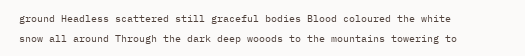ground Headless scattered still graceful bodies Blood coloured the white snow all around Through the dark deep wooods to the mountains towering to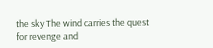the sky The wind carries the quest for revenge and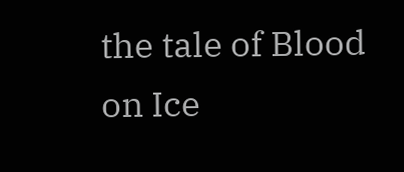the tale of Blood on Ice